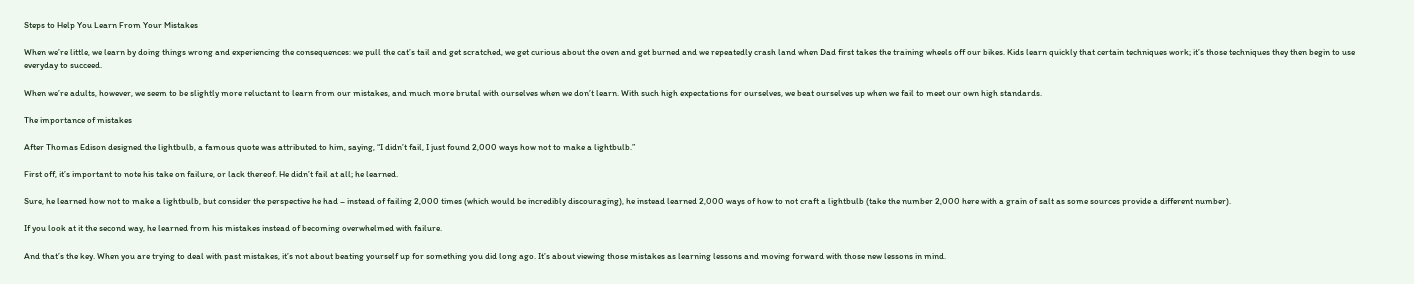Steps to Help You Learn From Your Mistakes

When we’re little, we learn by doing things wrong and experiencing the consequences: we pull the cat’s tail and get scratched, we get curious about the oven and get burned and we repeatedly crash land when Dad first takes the training wheels off our bikes. Kids learn quickly that certain techniques work; it’s those techniques they then begin to use everyday to succeed.

When we’re adults, however, we seem to be slightly more reluctant to learn from our mistakes, and much more brutal with ourselves when we don’t learn. With such high expectations for ourselves, we beat ourselves up when we fail to meet our own high standards.

The importance of mistakes

After Thomas Edison designed the lightbulb, a famous quote was attributed to him, saying, “I didn’t fail, I just found 2,000 ways how not to make a lightbulb.”

First off, it’s important to note his take on failure, or lack thereof. He didn’t fail at all; he learned.

Sure, he learned how not to make a lightbulb, but consider the perspective he had – instead of failing 2,000 times (which would be incredibly discouraging), he instead learned 2,000 ways of how to not craft a lightbulb (take the number 2,000 here with a grain of salt as some sources provide a different number).

If you look at it the second way, he learned from his mistakes instead of becoming overwhelmed with failure.

And that’s the key. When you are trying to deal with past mistakes, it’s not about beating yourself up for something you did long ago. It’s about viewing those mistakes as learning lessons and moving forward with those new lessons in mind.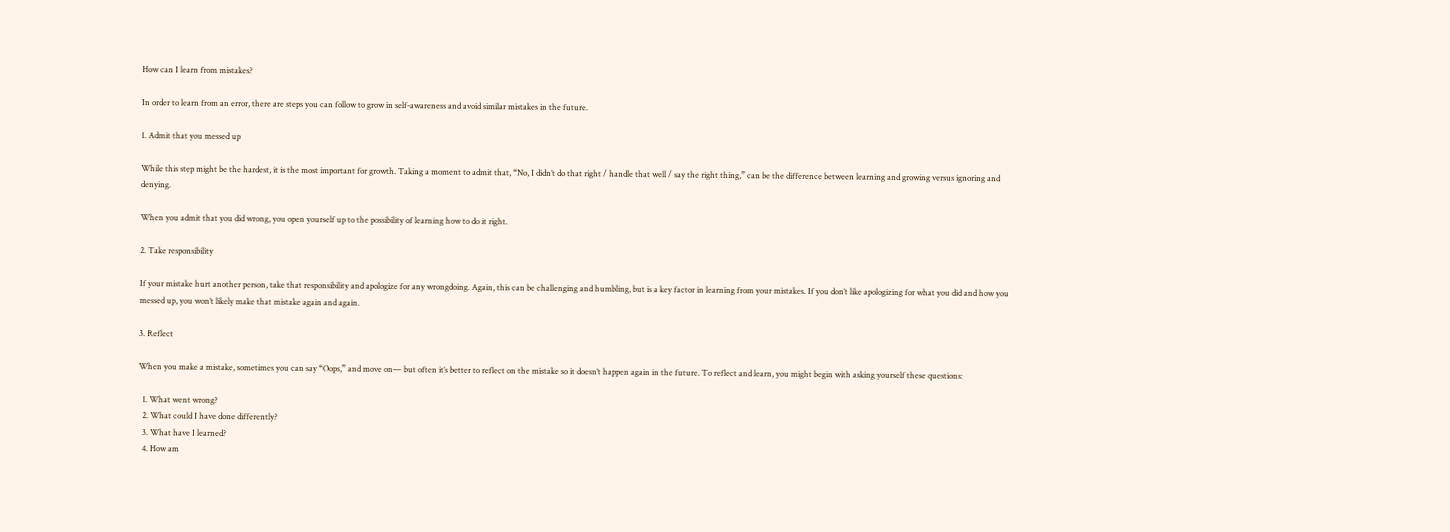How can I learn from mistakes?

In order to learn from an error, there are steps you can follow to grow in self-awareness and avoid similar mistakes in the future.

1. Admit that you messed up

While this step might be the hardest, it is the most important for growth. Taking a moment to admit that, “No, I didn’t do that right / handle that well / say the right thing,” can be the difference between learning and growing versus ignoring and denying.

When you admit that you did wrong, you open yourself up to the possibility of learning how to do it right.

2. Take responsibility

If your mistake hurt another person, take that responsibility and apologize for any wrongdoing. Again, this can be challenging and humbling, but is a key factor in learning from your mistakes. If you don’t like apologizing for what you did and how you messed up, you won’t likely make that mistake again and again.

3. Reflect

When you make a mistake, sometimes you can say “Oops,” and move on— but often it’s better to reflect on the mistake so it doesn’t happen again in the future. To reflect and learn, you might begin with asking yourself these questions:

  1. What went wrong?
  2. What could I have done differently?
  3. What have I learned?
  4. How am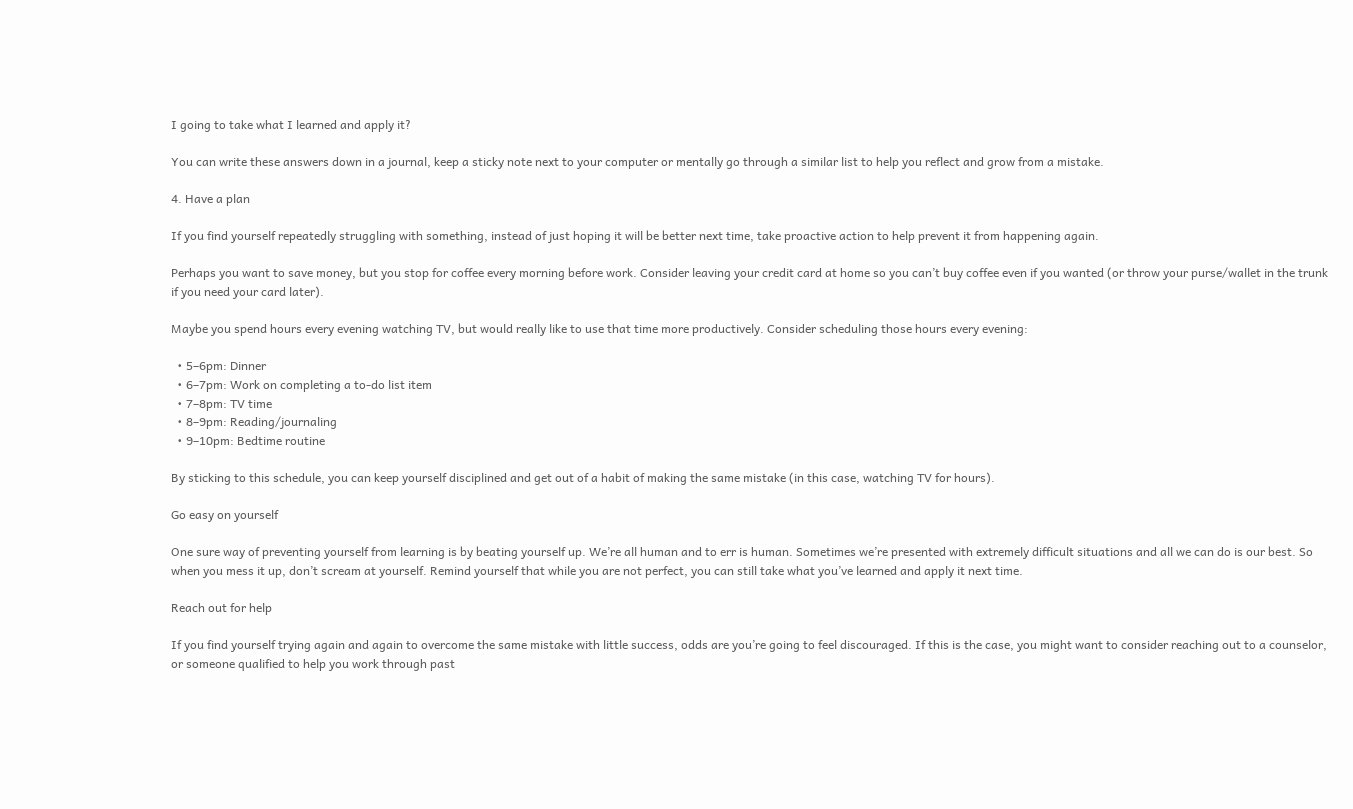I going to take what I learned and apply it?

You can write these answers down in a journal, keep a sticky note next to your computer or mentally go through a similar list to help you reflect and grow from a mistake.

4. Have a plan

If you find yourself repeatedly struggling with something, instead of just hoping it will be better next time, take proactive action to help prevent it from happening again.

Perhaps you want to save money, but you stop for coffee every morning before work. Consider leaving your credit card at home so you can’t buy coffee even if you wanted (or throw your purse/wallet in the trunk if you need your card later).

Maybe you spend hours every evening watching TV, but would really like to use that time more productively. Consider scheduling those hours every evening:

  • 5–6pm: Dinner
  • 6–7pm: Work on completing a to-do list item
  • 7–8pm: TV time
  • 8–9pm: Reading/journaling
  • 9–10pm: Bedtime routine

By sticking to this schedule, you can keep yourself disciplined and get out of a habit of making the same mistake (in this case, watching TV for hours).

Go easy on yourself

One sure way of preventing yourself from learning is by beating yourself up. We’re all human and to err is human. Sometimes we’re presented with extremely difficult situations and all we can do is our best. So when you mess it up, don’t scream at yourself. Remind yourself that while you are not perfect, you can still take what you’ve learned and apply it next time.

Reach out for help

If you find yourself trying again and again to overcome the same mistake with little success, odds are you’re going to feel discouraged. If this is the case, you might want to consider reaching out to a counselor, or someone qualified to help you work through past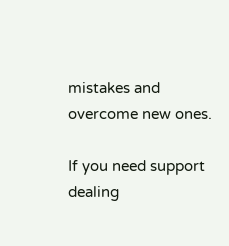mistakes and overcome new ones.

If you need support dealing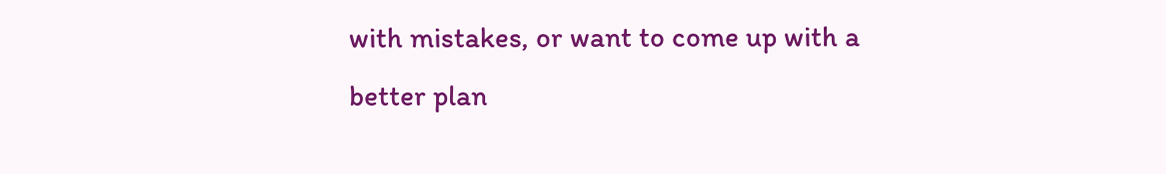with mistakes, or want to come up with a better plan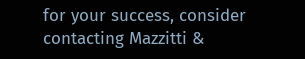for your success, consider contacting Mazzitti &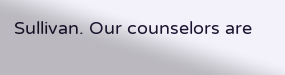Sullivan. Our counselors are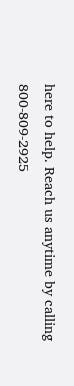here to help. Reach us anytime by calling 800-809-2925